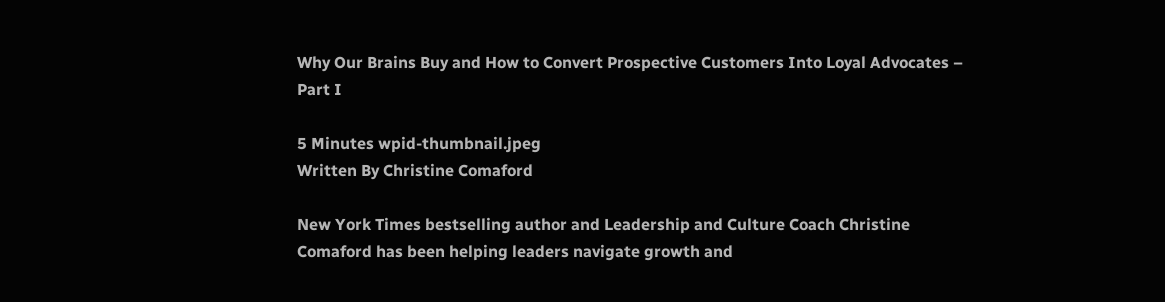Why Our Brains Buy and How to Convert Prospective Customers Into Loyal Advocates – Part I

5 Minutes wpid-thumbnail.jpeg
Written By Christine Comaford

New York Times bestselling author and Leadership and Culture Coach Christine Comaford has been helping leaders navigate growth and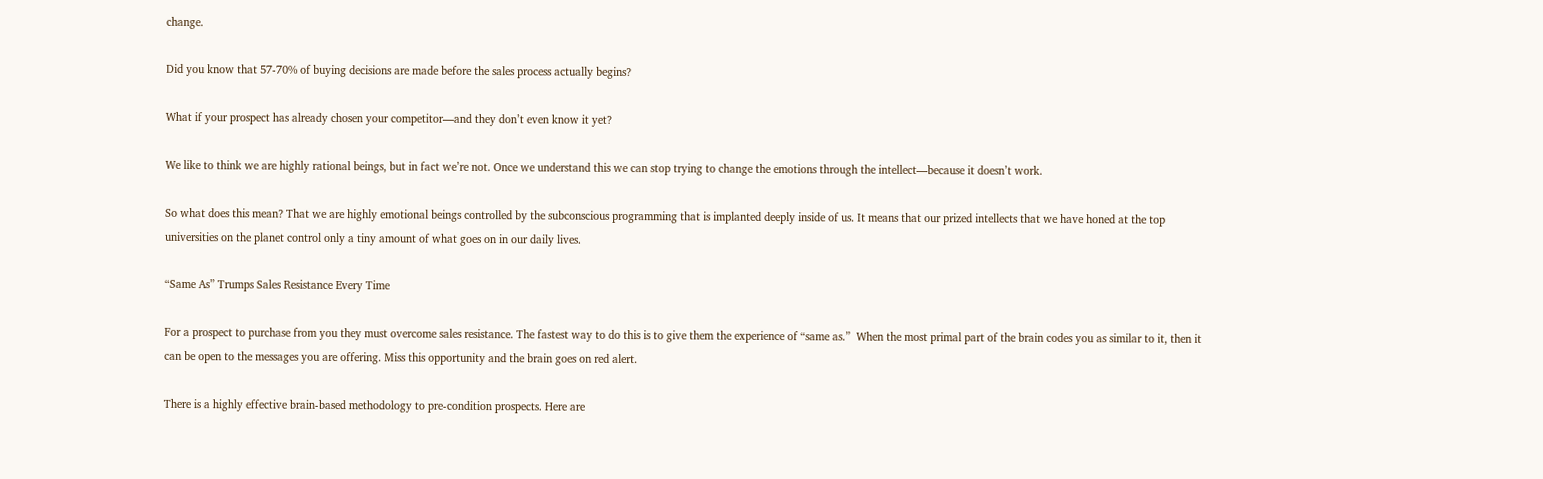change.

Did you know that 57-70% of buying decisions are made before the sales process actually begins?

What if your prospect has already chosen your competitor—and they don’t even know it yet?

We like to think we are highly rational beings, but in fact we’re not. Once we understand this we can stop trying to change the emotions through the intellect—because it doesn’t work.

So what does this mean? That we are highly emotional beings controlled by the subconscious programming that is implanted deeply inside of us. It means that our prized intellects that we have honed at the top universities on the planet control only a tiny amount of what goes on in our daily lives.

“Same As” Trumps Sales Resistance Every Time

For a prospect to purchase from you they must overcome sales resistance. The fastest way to do this is to give them the experience of “same as.”  When the most primal part of the brain codes you as similar to it, then it can be open to the messages you are offering. Miss this opportunity and the brain goes on red alert.

There is a highly effective brain-based methodology to pre-condition prospects. Here are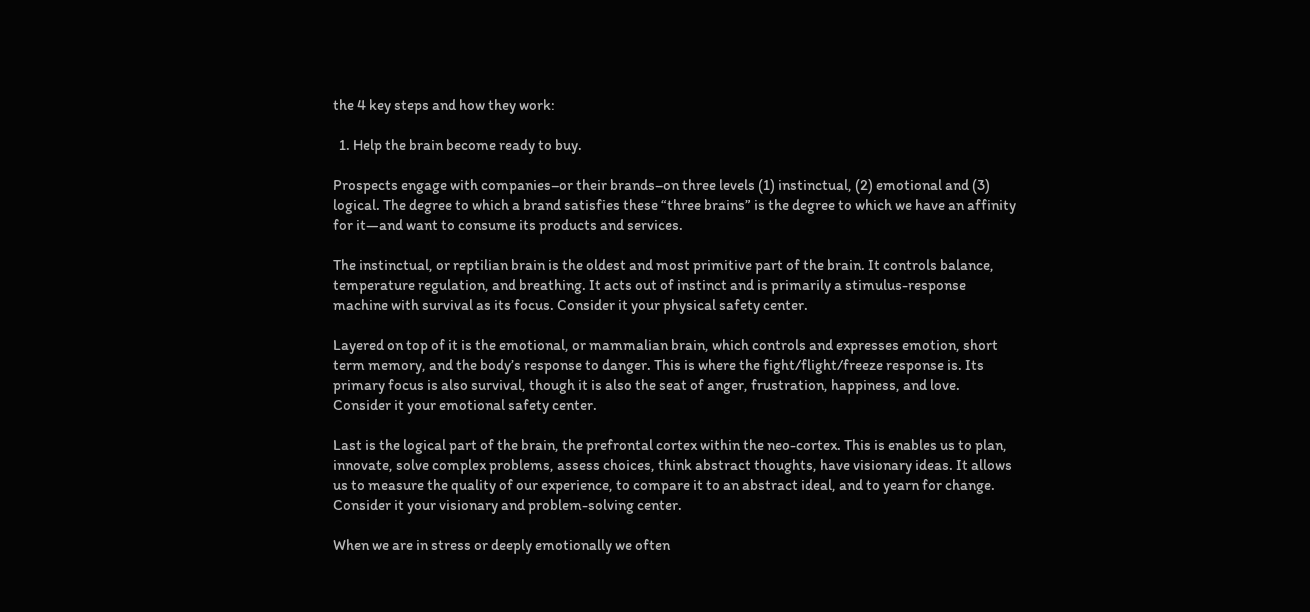the 4 key steps and how they work:

  1. Help the brain become ready to buy.

Prospects engage with companies–or their brands–on three levels (1) instinctual, (2) emotional and (3) logical. The degree to which a brand satisfies these “three brains” is the degree to which we have an affinity for it—and want to consume its products and services.

The instinctual, or reptilian brain is the oldest and most primitive part of the brain. It controls balance, temperature regulation, and breathing. It acts out of instinct and is primarily a stimulus-response machine with survival as its focus. Consider it your physical safety center.

Layered on top of it is the emotional, or mammalian brain, which controls and expresses emotion, short term memory, and the body’s response to danger. This is where the fight/flight/freeze response is. Its primary focus is also survival, though it is also the seat of anger, frustration, happiness, and love.  Consider it your emotional safety center.

Last is the logical part of the brain, the prefrontal cortex within the neo-cortex. This is enables us to plan, innovate, solve complex problems, assess choices, think abstract thoughts, have visionary ideas. It allows us to measure the quality of our experience, to compare it to an abstract ideal, and to yearn for change. Consider it your visionary and problem-solving center.

When we are in stress or deeply emotionally we often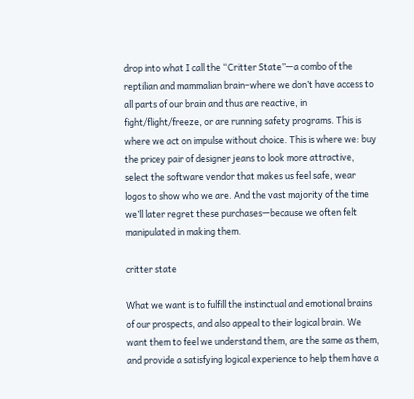drop into what I call the “Critter State”—a combo of the reptilian and mammalian brain–where we don’t have access to all parts of our brain and thus are reactive, in fight/flight/freeze, or are running safety programs. This is where we act on impulse without choice. This is where we: buy the pricey pair of designer jeans to look more attractive, select the software vendor that makes us feel safe, wear logos to show who we are. And the vast majority of the time we’ll later regret these purchases—because we often felt manipulated in making them.

critter state

What we want is to fulfill the instinctual and emotional brains of our prospects, and also appeal to their logical brain. We want them to feel we understand them, are the same as them, and provide a satisfying logical experience to help them have a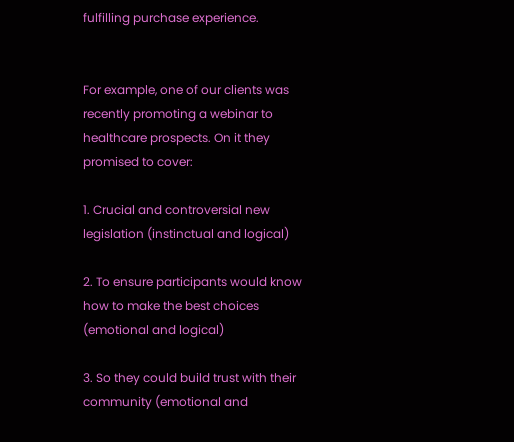fulfilling purchase experience.


For example, one of our clients was recently promoting a webinar to healthcare prospects. On it they promised to cover:

1. Crucial and controversial new legislation (instinctual and logical)

2. To ensure participants would know how to make the best choices (emotional and logical)

3. So they could build trust with their community (emotional and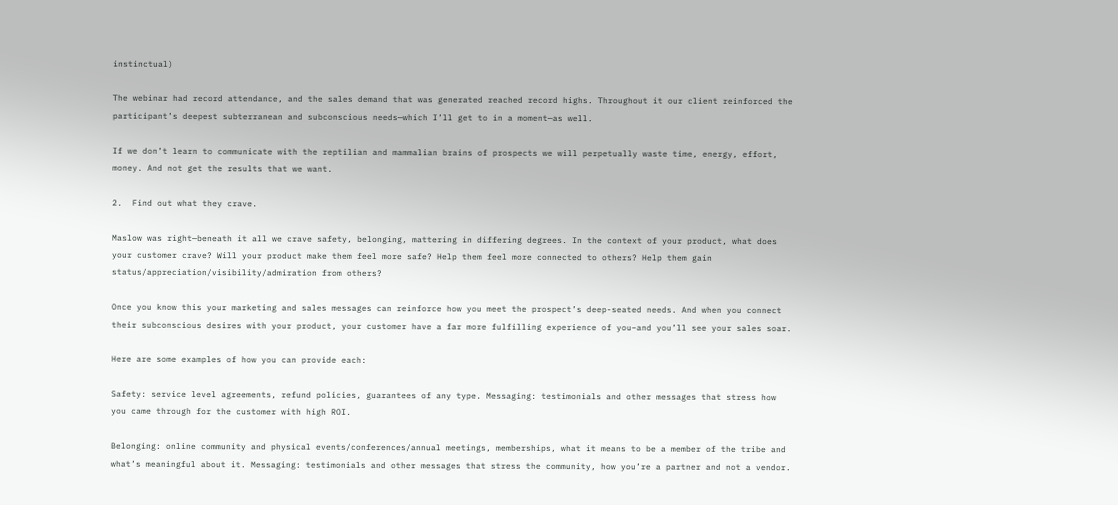instinctual)

The webinar had record attendance, and the sales demand that was generated reached record highs. Throughout it our client reinforced the participant’s deepest subterranean and subconscious needs—which I’ll get to in a moment—as well.

If we don’t learn to communicate with the reptilian and mammalian brains of prospects we will perpetually waste time, energy, effort, money. And not get the results that we want.

2.  Find out what they crave.

Maslow was right—beneath it all we crave safety, belonging, mattering in differing degrees. In the context of your product, what does your customer crave? Will your product make them feel more safe? Help them feel more connected to others? Help them gain status/appreciation/visibility/admiration from others?

Once you know this your marketing and sales messages can reinforce how you meet the prospect’s deep-seated needs. And when you connect their subconscious desires with your product, your customer have a far more fulfilling experience of you–and you’ll see your sales soar.

Here are some examples of how you can provide each:

Safety: service level agreements, refund policies, guarantees of any type. Messaging: testimonials and other messages that stress how you came through for the customer with high ROI.

Belonging: online community and physical events/conferences/annual meetings, memberships, what it means to be a member of the tribe and what’s meaningful about it. Messaging: testimonials and other messages that stress the community, how you’re a partner and not a vendor.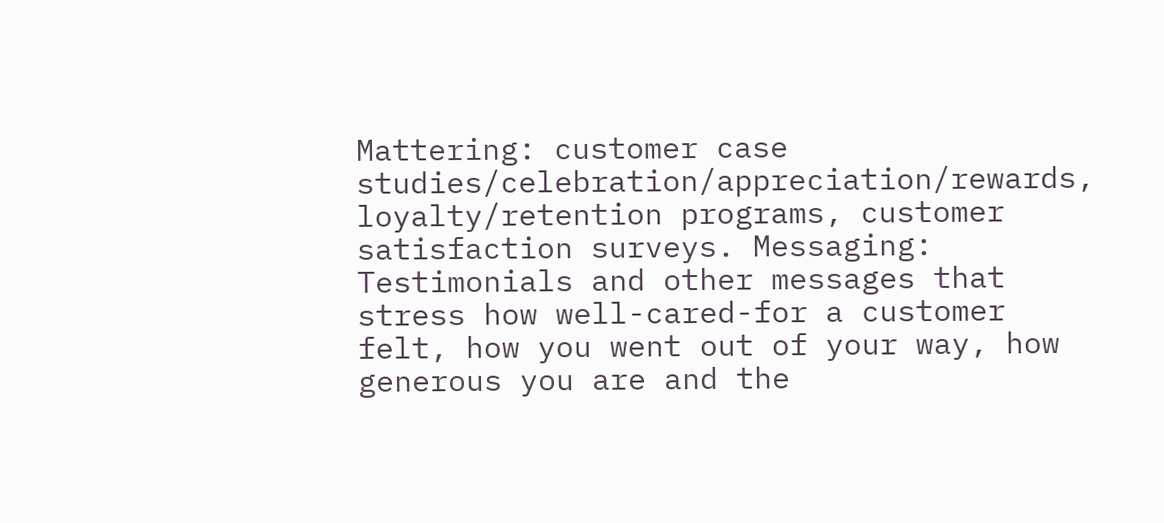Mattering: customer case studies/celebration/appreciation/rewards, loyalty/retention programs, customer satisfaction surveys. Messaging: Testimonials and other messages that stress how well-cared-for a customer felt, how you went out of your way, how generous you are and the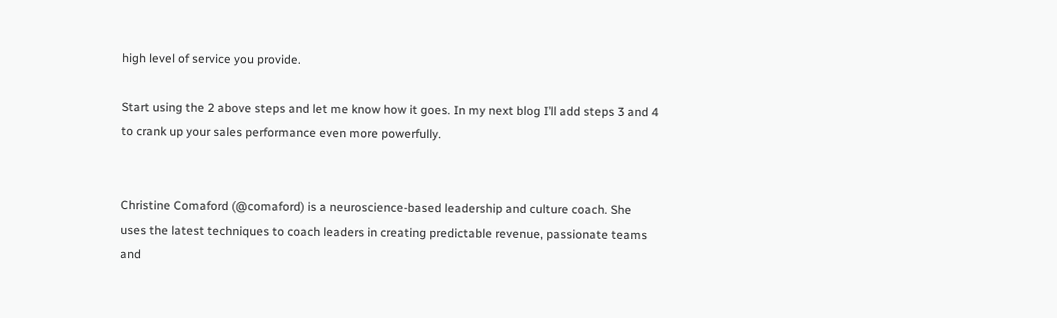high level of service you provide.

Start using the 2 above steps and let me know how it goes. In my next blog I’ll add steps 3 and 4 to crank up your sales performance even more powerfully.


Christine Comaford (@comaford) is a neuroscience-based leadership and culture coach. She uses the latest techniques to coach leaders in creating predictable revenue, passionate teams and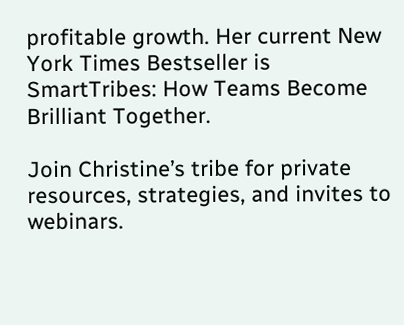profitable growth. Her current New York Times Bestseller is SmartTribes: How Teams Become Brilliant Together.

Join Christine’s tribe for private resources, strategies, and invites to webinars.